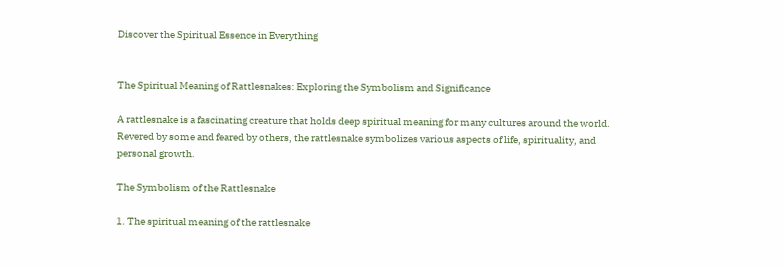Discover the Spiritual Essence in Everything


The Spiritual Meaning of Rattlesnakes: Exploring the Symbolism and Significance

A rattlesnake is a fascinating creature that holds deep spiritual meaning for many cultures around the world. Revered by some and feared by others, the rattlesnake symbolizes various aspects of life, spirituality, and personal growth.

The Symbolism of the Rattlesnake

1. The spiritual meaning of the rattlesnake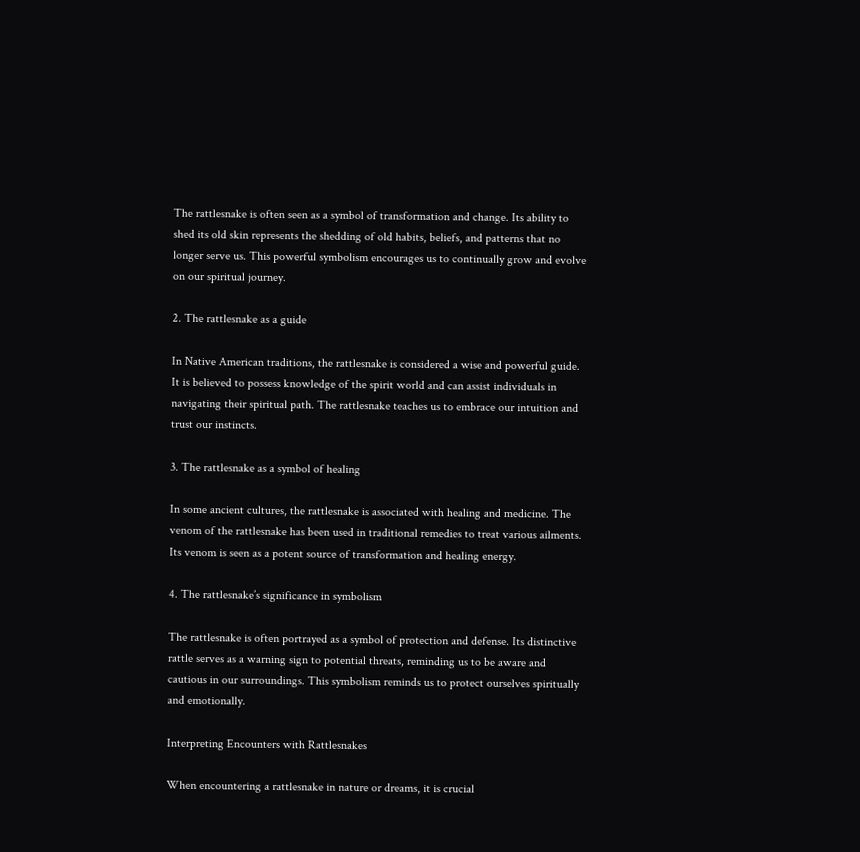The rattlesnake is often seen as a symbol of transformation and change. Its ability to shed its old skin represents the shedding of old habits, beliefs, and patterns that no longer serve us. This powerful symbolism encourages us to continually grow and evolve on our spiritual journey.

2. The rattlesnake as a guide

In Native American traditions, the rattlesnake is considered a wise and powerful guide. It is believed to possess knowledge of the spirit world and can assist individuals in navigating their spiritual path. The rattlesnake teaches us to embrace our intuition and trust our instincts.

3. The rattlesnake as a symbol of healing

In some ancient cultures, the rattlesnake is associated with healing and medicine. The venom of the rattlesnake has been used in traditional remedies to treat various ailments. Its venom is seen as a potent source of transformation and healing energy.

4. The rattlesnake’s significance in symbolism

The rattlesnake is often portrayed as a symbol of protection and defense. Its distinctive rattle serves as a warning sign to potential threats, reminding us to be aware and cautious in our surroundings. This symbolism reminds us to protect ourselves spiritually and emotionally.

Interpreting Encounters with Rattlesnakes

When encountering a rattlesnake in nature or dreams, it is crucial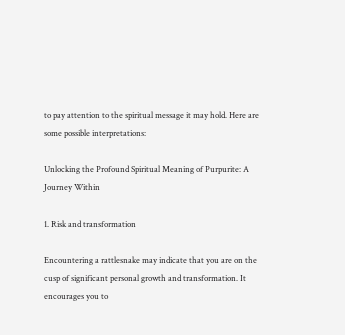to pay attention to the spiritual message it may hold. Here are some possible interpretations:

Unlocking the Profound Spiritual Meaning of Purpurite: A Journey Within

1. Risk and transformation

Encountering a rattlesnake may indicate that you are on the cusp of significant personal growth and transformation. It encourages you to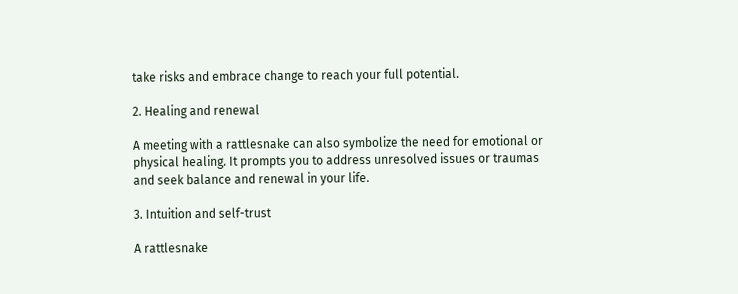take risks and embrace change to reach your full potential.

2. Healing and renewal

A meeting with a rattlesnake can also symbolize the need for emotional or physical healing. It prompts you to address unresolved issues or traumas and seek balance and renewal in your life.

3. Intuition and self-trust

A rattlesnake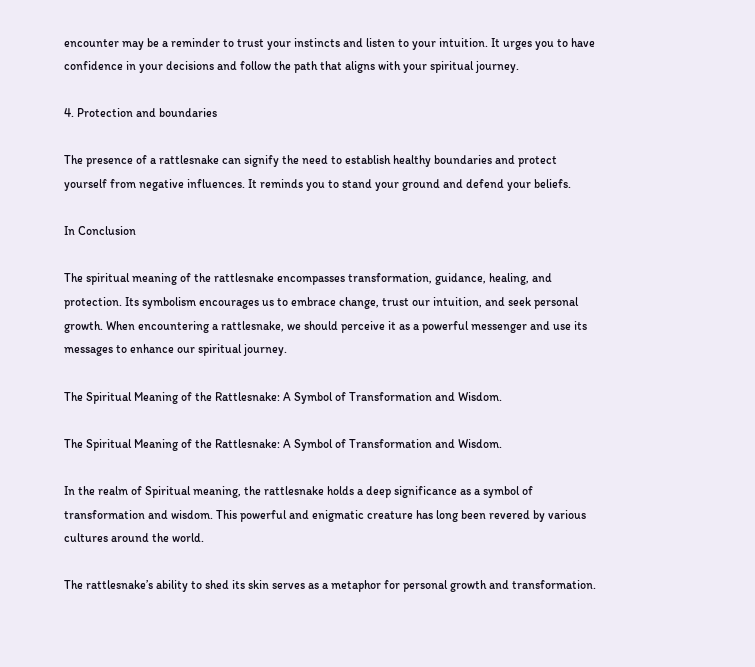encounter may be a reminder to trust your instincts and listen to your intuition. It urges you to have confidence in your decisions and follow the path that aligns with your spiritual journey.

4. Protection and boundaries

The presence of a rattlesnake can signify the need to establish healthy boundaries and protect yourself from negative influences. It reminds you to stand your ground and defend your beliefs.

In Conclusion

The spiritual meaning of the rattlesnake encompasses transformation, guidance, healing, and protection. Its symbolism encourages us to embrace change, trust our intuition, and seek personal growth. When encountering a rattlesnake, we should perceive it as a powerful messenger and use its messages to enhance our spiritual journey.

The Spiritual Meaning of the Rattlesnake: A Symbol of Transformation and Wisdom.

The Spiritual Meaning of the Rattlesnake: A Symbol of Transformation and Wisdom.

In the realm of Spiritual meaning, the rattlesnake holds a deep significance as a symbol of transformation and wisdom. This powerful and enigmatic creature has long been revered by various cultures around the world.

The rattlesnake’s ability to shed its skin serves as a metaphor for personal growth and transformation.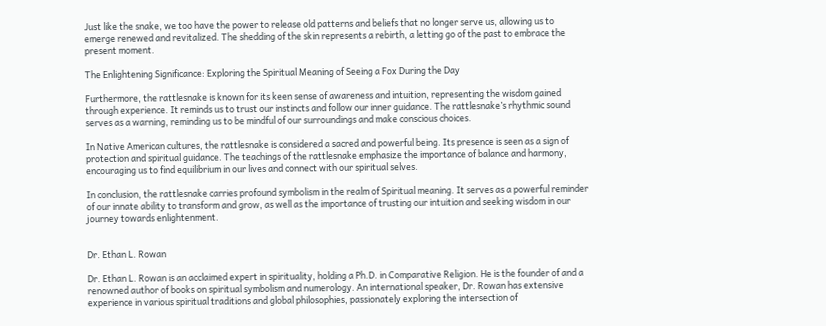Just like the snake, we too have the power to release old patterns and beliefs that no longer serve us, allowing us to emerge renewed and revitalized. The shedding of the skin represents a rebirth, a letting go of the past to embrace the present moment.

The Enlightening Significance: Exploring the Spiritual Meaning of Seeing a Fox During the Day

Furthermore, the rattlesnake is known for its keen sense of awareness and intuition, representing the wisdom gained through experience. It reminds us to trust our instincts and follow our inner guidance. The rattlesnake’s rhythmic sound serves as a warning, reminding us to be mindful of our surroundings and make conscious choices.

In Native American cultures, the rattlesnake is considered a sacred and powerful being. Its presence is seen as a sign of protection and spiritual guidance. The teachings of the rattlesnake emphasize the importance of balance and harmony, encouraging us to find equilibrium in our lives and connect with our spiritual selves.

In conclusion, the rattlesnake carries profound symbolism in the realm of Spiritual meaning. It serves as a powerful reminder of our innate ability to transform and grow, as well as the importance of trusting our intuition and seeking wisdom in our journey towards enlightenment.


Dr. Ethan L. Rowan

Dr. Ethan L. Rowan is an acclaimed expert in spirituality, holding a Ph.D. in Comparative Religion. He is the founder of and a renowned author of books on spiritual symbolism and numerology. An international speaker, Dr. Rowan has extensive experience in various spiritual traditions and global philosophies, passionately exploring the intersection of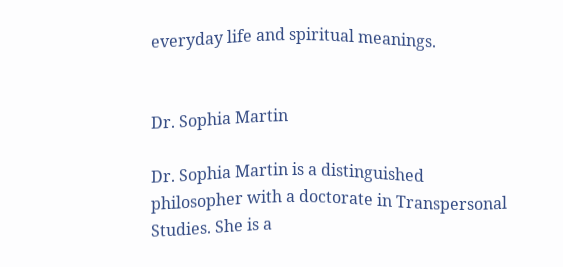everyday life and spiritual meanings.


Dr. Sophia Martin

Dr. Sophia Martin is a distinguished philosopher with a doctorate in Transpersonal Studies. She is a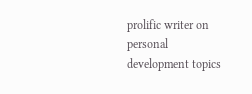prolific writer on personal development topics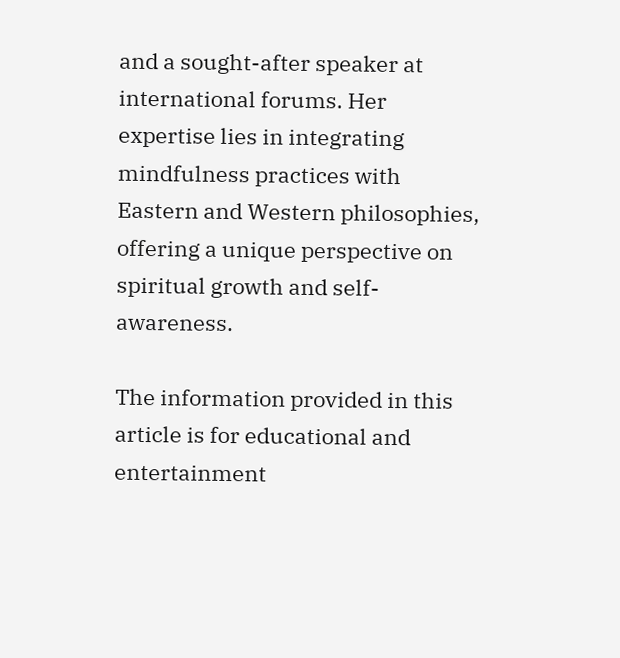and a sought-after speaker at international forums. Her expertise lies in integrating mindfulness practices with Eastern and Western philosophies, offering a unique perspective on spiritual growth and self-awareness.

The information provided in this article is for educational and entertainment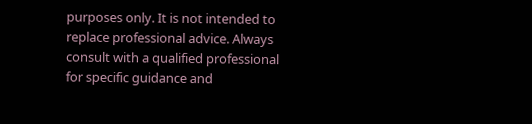purposes only. It is not intended to replace professional advice. Always consult with a qualified professional for specific guidance and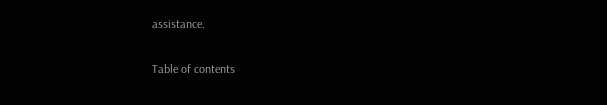assistance.

Table of contents